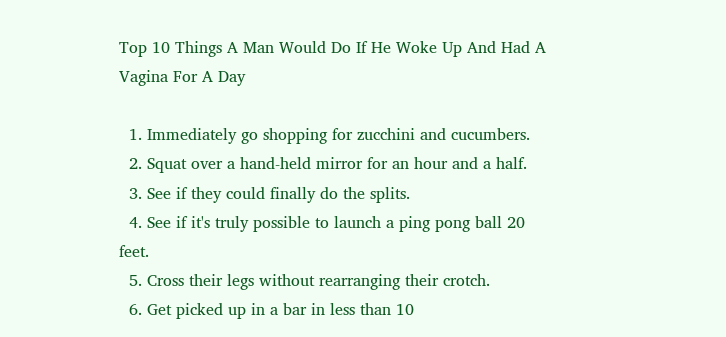Top 10 Things A Man Would Do If He Woke Up And Had A Vagina For A Day

  1. Immediately go shopping for zucchini and cucumbers.
  2. Squat over a hand-held mirror for an hour and a half.
  3. See if they could finally do the splits.
  4. See if it's truly possible to launch a ping pong ball 20 feet.
  5. Cross their legs without rearranging their crotch.
  6. Get picked up in a bar in less than 10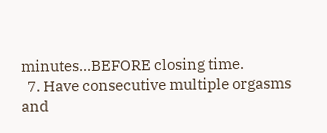minutes...BEFORE closing time.
  7. Have consecutive multiple orgasms and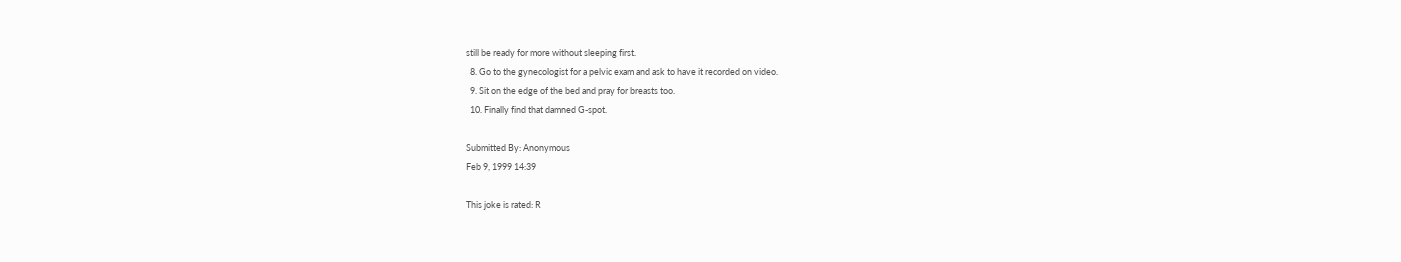still be ready for more without sleeping first.
  8. Go to the gynecologist for a pelvic exam and ask to have it recorded on video.
  9. Sit on the edge of the bed and pray for breasts too.
  10. Finally find that damned G-spot.

Submitted By: Anonymous
Feb 9, 1999 14:39

This joke is rated: R